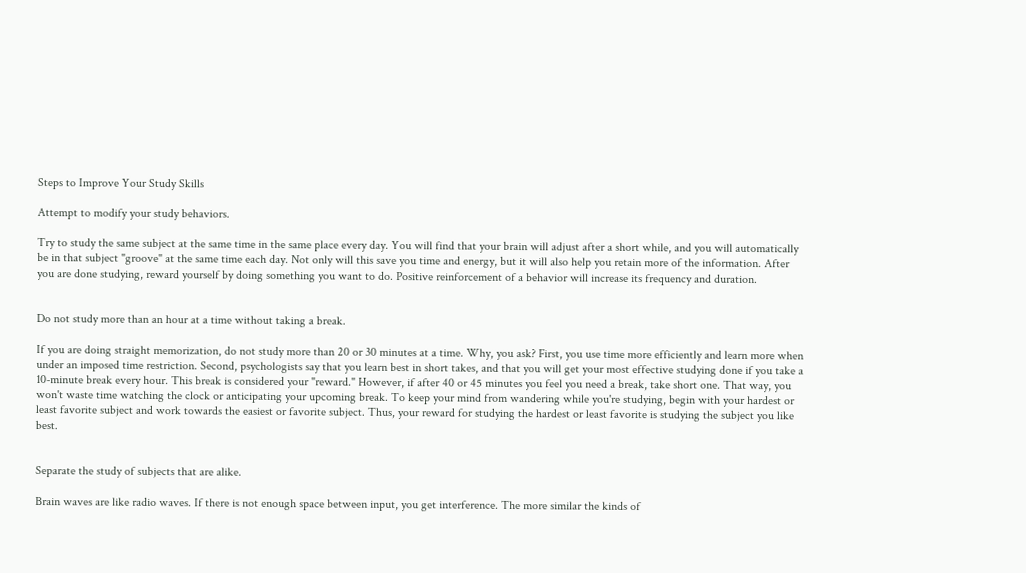Steps to Improve Your Study Skills

Attempt to modify your study behaviors.

Try to study the same subject at the same time in the same place every day. You will find that your brain will adjust after a short while, and you will automatically be in that subject "groove" at the same time each day. Not only will this save you time and energy, but it will also help you retain more of the information. After you are done studying, reward yourself by doing something you want to do. Positive reinforcement of a behavior will increase its frequency and duration.


Do not study more than an hour at a time without taking a break.

If you are doing straight memorization, do not study more than 20 or 30 minutes at a time. Why, you ask? First, you use time more efficiently and learn more when under an imposed time restriction. Second, psychologists say that you learn best in short takes, and that you will get your most effective studying done if you take a 10-minute break every hour. This break is considered your "reward." However, if after 40 or 45 minutes you feel you need a break, take short one. That way, you won't waste time watching the clock or anticipating your upcoming break. To keep your mind from wandering while you're studying, begin with your hardest or least favorite subject and work towards the easiest or favorite subject. Thus, your reward for studying the hardest or least favorite is studying the subject you like best.


Separate the study of subjects that are alike.

Brain waves are like radio waves. If there is not enough space between input, you get interference. The more similar the kinds of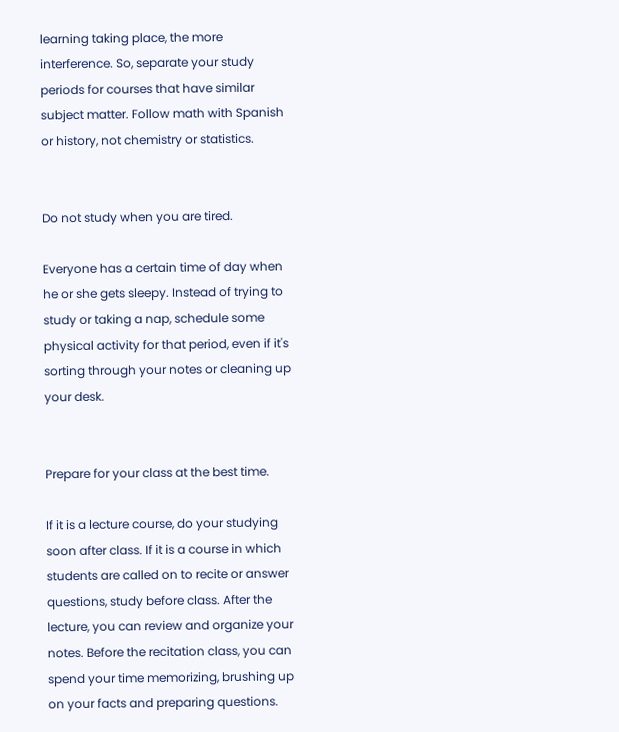learning taking place, the more interference. So, separate your study periods for courses that have similar subject matter. Follow math with Spanish or history, not chemistry or statistics.


Do not study when you are tired.

Everyone has a certain time of day when he or she gets sleepy. Instead of trying to study or taking a nap, schedule some physical activity for that period, even if it's sorting through your notes or cleaning up your desk.


Prepare for your class at the best time.

If it is a lecture course, do your studying soon after class. If it is a course in which students are called on to recite or answer questions, study before class. After the lecture, you can review and organize your notes. Before the recitation class, you can spend your time memorizing, brushing up on your facts and preparing questions.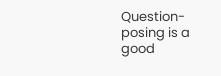Question-posing is a good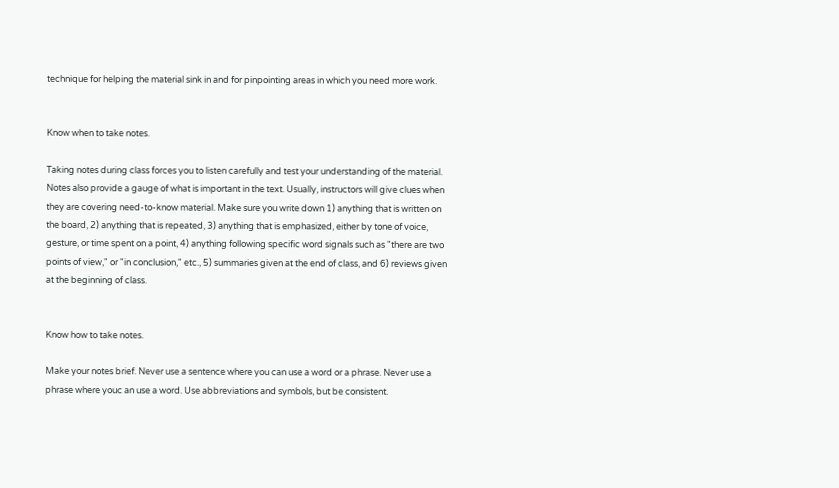technique for helping the material sink in and for pinpointing areas in which you need more work.


Know when to take notes.

Taking notes during class forces you to listen carefully and test your understanding of the material. Notes also provide a gauge of what is important in the text. Usually, instructors will give clues when they are covering need-to-know material. Make sure you write down 1) anything that is written on the board, 2) anything that is repeated, 3) anything that is emphasized, either by tone of voice, gesture, or time spent on a point, 4) anything following specific word signals such as "there are two points of view," or "in conclusion," etc., 5) summaries given at the end of class, and 6) reviews given at the beginning of class.


Know how to take notes.

Make your notes brief. Never use a sentence where you can use a word or a phrase. Never use a phrase where youc an use a word. Use abbreviations and symbols, but be consistent.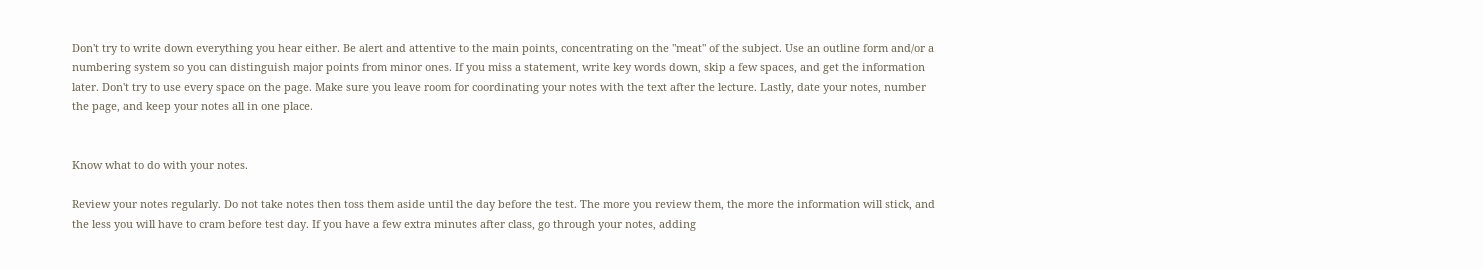Don't try to write down everything you hear either. Be alert and attentive to the main points, concentrating on the "meat" of the subject. Use an outline form and/or a numbering system so you can distinguish major points from minor ones. If you miss a statement, write key words down, skip a few spaces, and get the information later. Don't try to use every space on the page. Make sure you leave room for coordinating your notes with the text after the lecture. Lastly, date your notes, number the page, and keep your notes all in one place.


Know what to do with your notes.

Review your notes regularly. Do not take notes then toss them aside until the day before the test. The more you review them, the more the information will stick, and the less you will have to cram before test day. If you have a few extra minutes after class, go through your notes, adding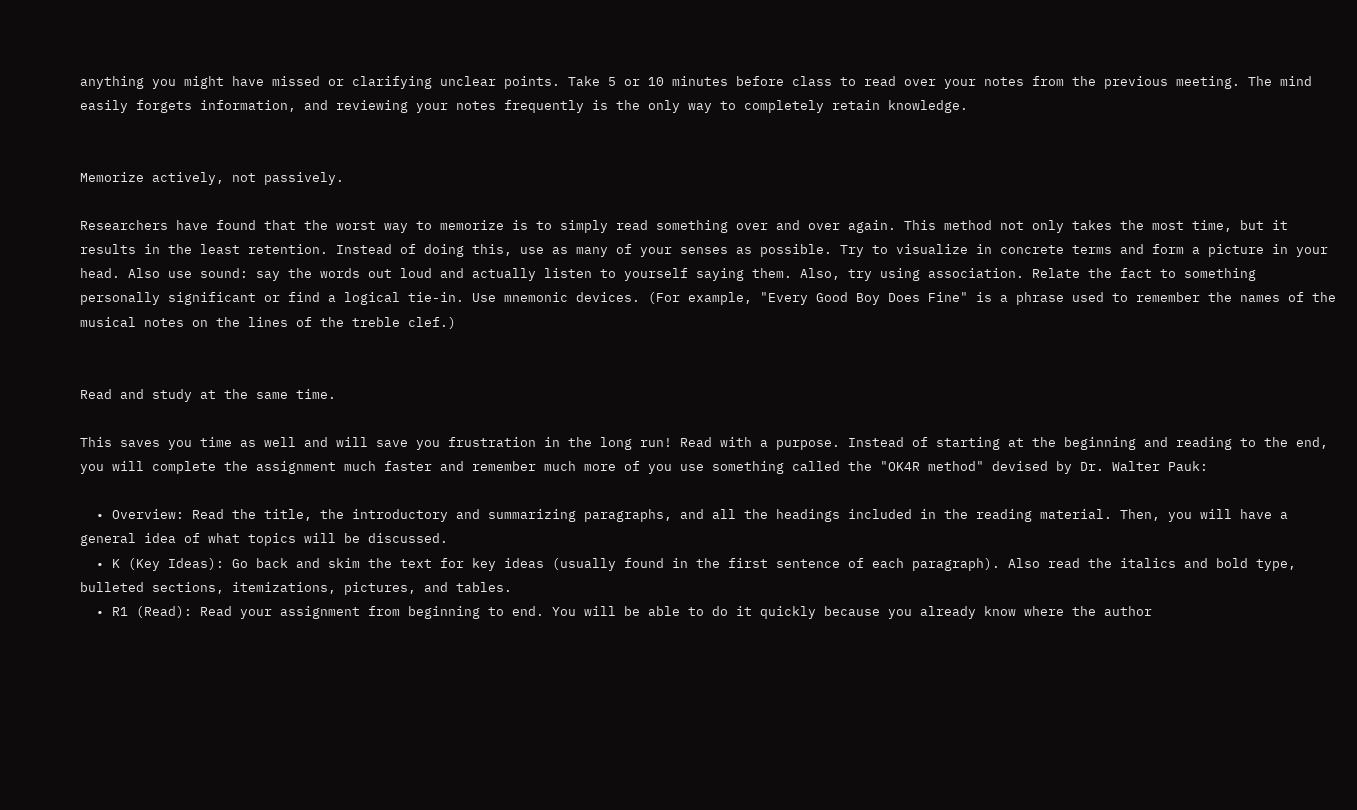anything you might have missed or clarifying unclear points. Take 5 or 10 minutes before class to read over your notes from the previous meeting. The mind easily forgets information, and reviewing your notes frequently is the only way to completely retain knowledge.


Memorize actively, not passively.

Researchers have found that the worst way to memorize is to simply read something over and over again. This method not only takes the most time, but it results in the least retention. Instead of doing this, use as many of your senses as possible. Try to visualize in concrete terms and form a picture in your head. Also use sound: say the words out loud and actually listen to yourself saying them. Also, try using association. Relate the fact to something personally significant or find a logical tie-in. Use mnemonic devices. (For example, "Every Good Boy Does Fine" is a phrase used to remember the names of the musical notes on the lines of the treble clef.)


Read and study at the same time.

This saves you time as well and will save you frustration in the long run! Read with a purpose. Instead of starting at the beginning and reading to the end, you will complete the assignment much faster and remember much more of you use something called the "OK4R method" devised by Dr. Walter Pauk:

  • Overview: Read the title, the introductory and summarizing paragraphs, and all the headings included in the reading material. Then, you will have a general idea of what topics will be discussed.
  • K (Key Ideas): Go back and skim the text for key ideas (usually found in the first sentence of each paragraph). Also read the italics and bold type, bulleted sections, itemizations, pictures, and tables.
  • R1 (Read): Read your assignment from beginning to end. You will be able to do it quickly because you already know where the author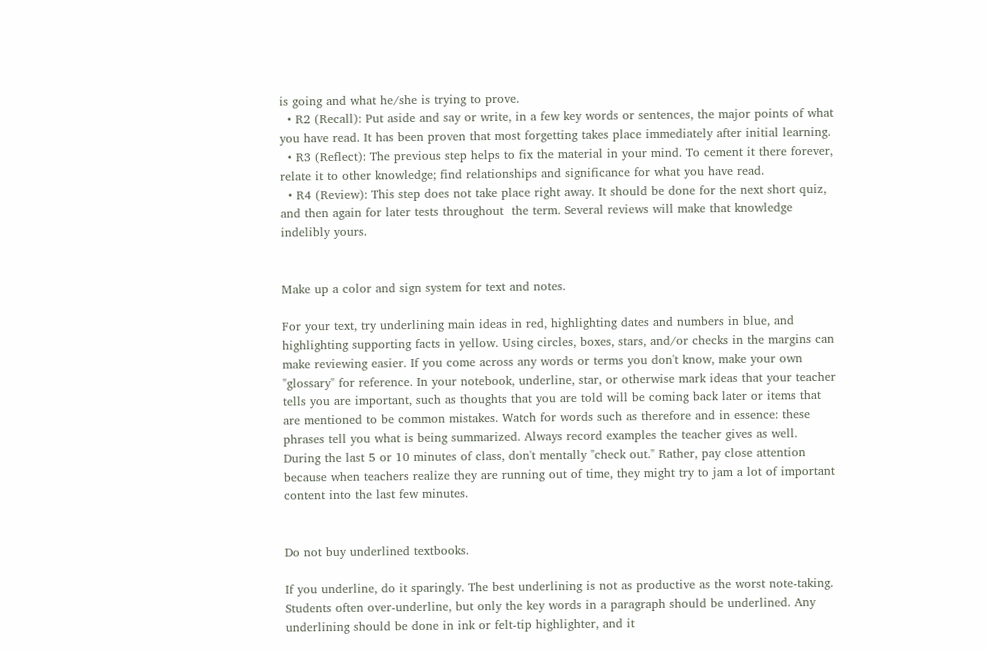is going and what he/she is trying to prove.
  • R2 (Recall): Put aside and say or write, in a few key words or sentences, the major points of what you have read. It has been proven that most forgetting takes place immediately after initial learning.
  • R3 (Reflect): The previous step helps to fix the material in your mind. To cement it there forever, relate it to other knowledge; find relationships and significance for what you have read.
  • R4 (Review): This step does not take place right away. It should be done for the next short quiz, and then again for later tests throughout  the term. Several reviews will make that knowledge indelibly yours.


Make up a color and sign system for text and notes.

For your text, try underlining main ideas in red, highlighting dates and numbers in blue, and highlighting supporting facts in yellow. Using circles, boxes, stars, and/or checks in the margins can make reviewing easier. If you come across any words or terms you don't know, make your own "glossary" for reference. In your notebook, underline, star, or otherwise mark ideas that your teacher tells you are important, such as thoughts that you are told will be coming back later or items that are mentioned to be common mistakes. Watch for words such as therefore and in essence: these phrases tell you what is being summarized. Always record examples the teacher gives as well. During the last 5 or 10 minutes of class, don't mentally "check out." Rather, pay close attention because when teachers realize they are running out of time, they might try to jam a lot of important content into the last few minutes.


Do not buy underlined textbooks.

If you underline, do it sparingly. The best underlining is not as productive as the worst note-taking. Students often over-underline, but only the key words in a paragraph should be underlined. Any underlining should be done in ink or felt-tip highlighter, and it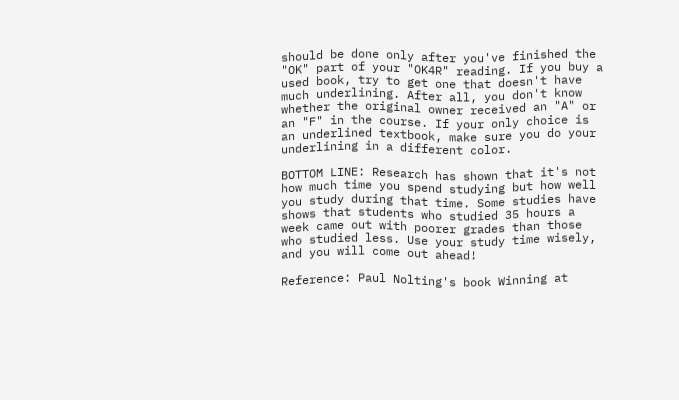should be done only after you've finished the "OK" part of your "OK4R" reading. If you buy a used book, try to get one that doesn't have much underlining. After all, you don't know whether the original owner received an "A" or an "F" in the course. If your only choice is an underlined textbook, make sure you do your underlining in a different color.

BOTTOM LINE: Research has shown that it's not how much time you spend studying but how well you study during that time. Some studies have shows that students who studied 35 hours a week came out with poorer grades than those who studied less. Use your study time wisely, and you will come out ahead!

Reference: Paul Nolting's book Winning at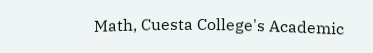Math, Cuesta College's Academic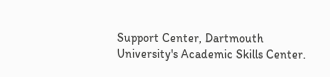Support Center, Dartmouth University's Academic Skills Center.